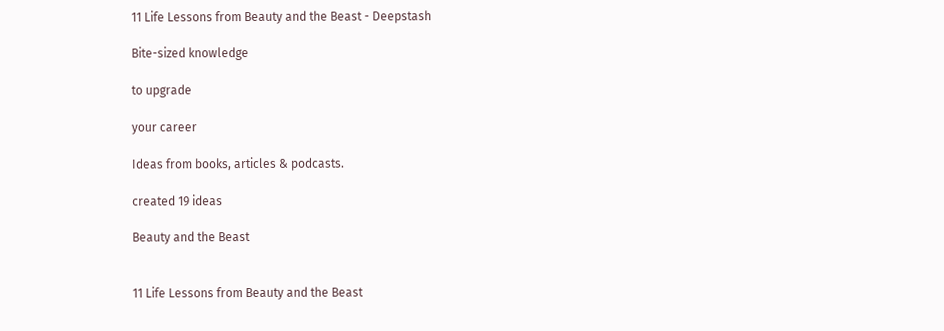11 Life Lessons from Beauty and the Beast - Deepstash

Bite-sized knowledge

to upgrade

your career

Ideas from books, articles & podcasts.

created 19 ideas

Beauty and the Beast


11 Life Lessons from Beauty and the Beast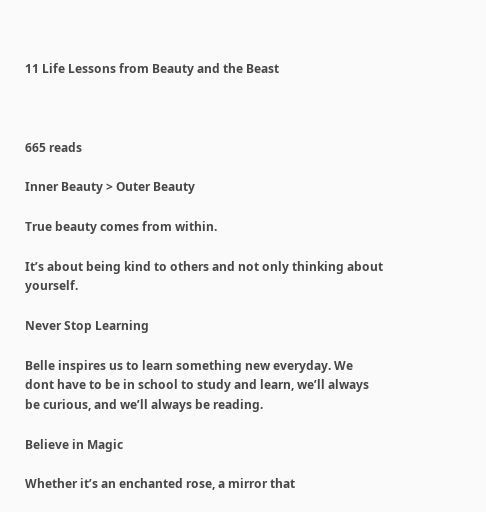11 Life Lessons from Beauty and the Beast



665 reads

Inner Beauty > Outer Beauty

True beauty comes from within.

It’s about being kind to others and not only thinking about yourself.

Never Stop Learning

Belle inspires us to learn something new everyday. We dont have to be in school to study and learn, we’ll always be curious, and we’ll always be reading.

Believe in Magic

Whether it’s an enchanted rose, a mirror that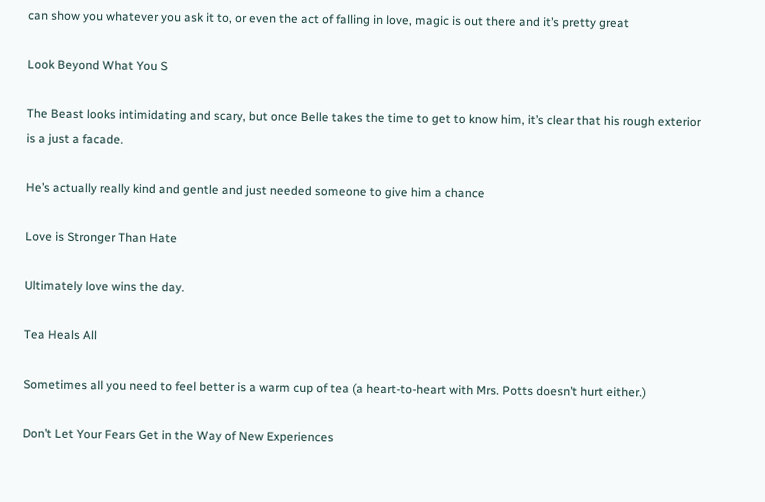can show you whatever you ask it to, or even the act of falling in love, magic is out there and it’s pretty great

Look Beyond What You S

The Beast looks intimidating and scary, but once Belle takes the time to get to know him, it’s clear that his rough exterior is a just a facade.

He’s actually really kind and gentle and just needed someone to give him a chance

Love is Stronger Than Hate

Ultimately love wins the day.

Tea Heals All

Sometimes all you need to feel better is a warm cup of tea (a heart-to-heart with Mrs. Potts doesn’t hurt either.)

Don’t Let Your Fears Get in the Way of New Experiences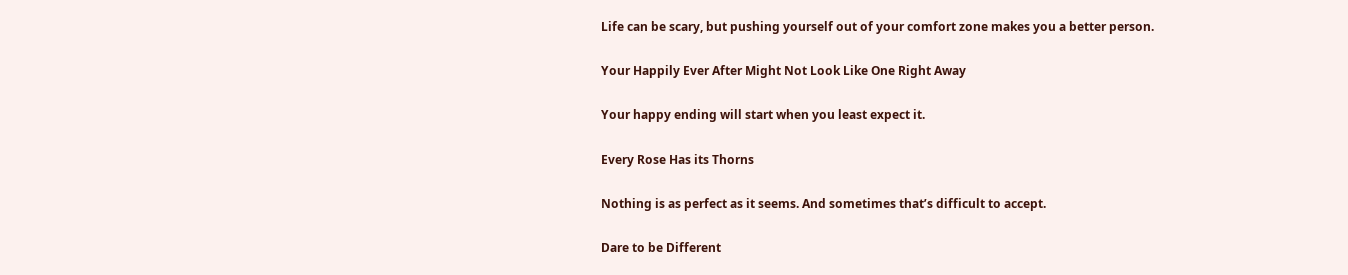Life can be scary, but pushing yourself out of your comfort zone makes you a better person.

Your Happily Ever After Might Not Look Like One Right Away

Your happy ending will start when you least expect it.

Every Rose Has its Thorns

Nothing is as perfect as it seems. And sometimes that’s difficult to accept.

Dare to be Different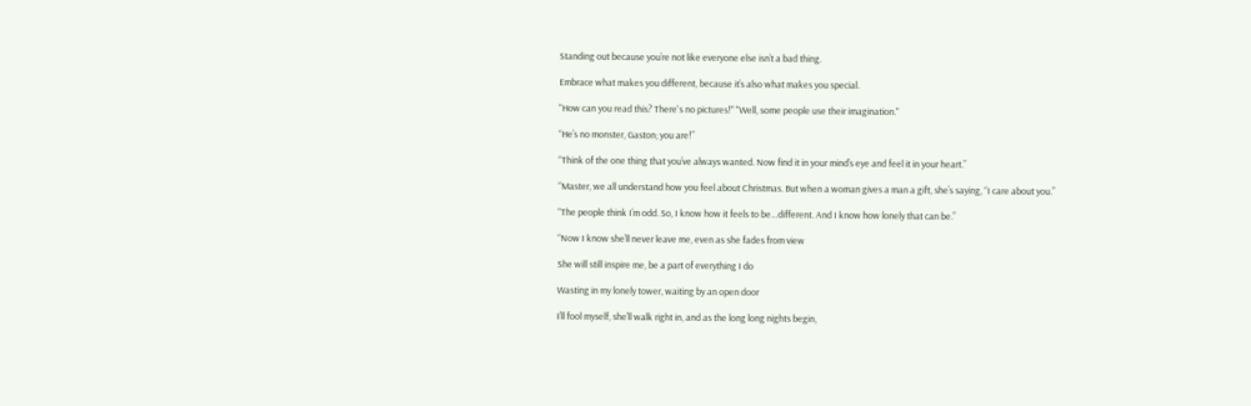Standing out because you’re not like everyone else isn’t a bad thing.

Embrace what makes you different, because it’s also what makes you special.

"How can you read this? There's no pictures!" "Well, some people use their imagination."

“He’s no monster, Gaston; you are!”

“Think of the one thing that you’ve always wanted. Now find it in your mind’s eye and feel it in your heart.”

“Master, we all understand how you feel about Christmas. But when a woman gives a man a gift, she’s saying, “I care about you.”

“The people think I’m odd. So, I know how it feels to be…different. And I know how lonely that can be.”

“Now I know she’ll never leave me, even as she fades from view

She will still inspire me, be a part of everything I do

Wasting in my lonely tower, waiting by an open door

I’ll fool myself, she’ll walk right in, and as the long long nights begin,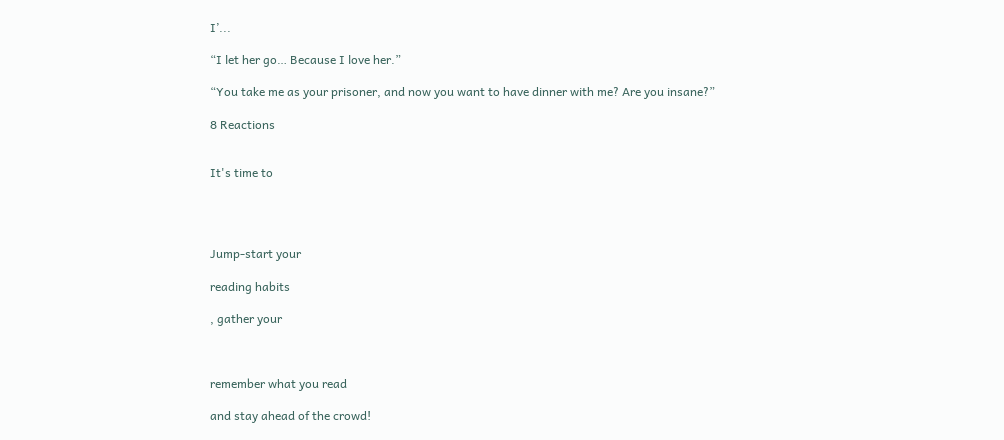I’...

“I let her go… Because I love her.”

“You take me as your prisoner, and now you want to have dinner with me? Are you insane?”

8 Reactions


It's time to




Jump-start your

reading habits

, gather your



remember what you read

and stay ahead of the crowd!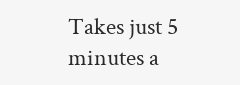Takes just 5 minutes a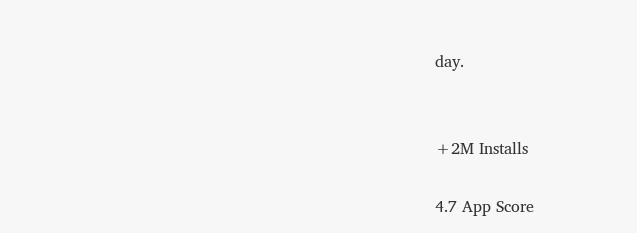day.


+2M Installs

4.7 App Score